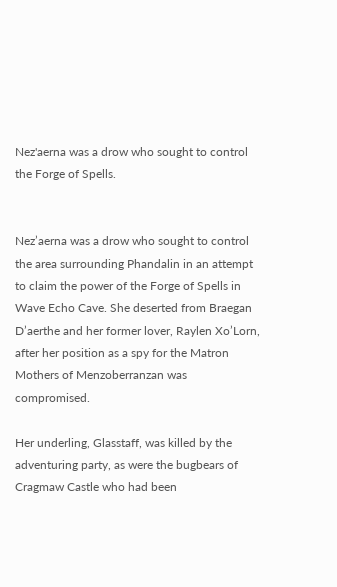Nez'aerna was a drow who sought to control the Forge of Spells.


Nez’aerna was a drow who sought to control the area surrounding Phandalin in an attempt to claim the power of the Forge of Spells in Wave Echo Cave. She deserted from Braegan D’aerthe and her former lover, Raylen Xo’Lorn, after her position as a spy for the Matron Mothers of Menzoberranzan was compromised.

Her underling, Glasstaff, was killed by the adventuring party, as were the bugbears of Cragmaw Castle who had been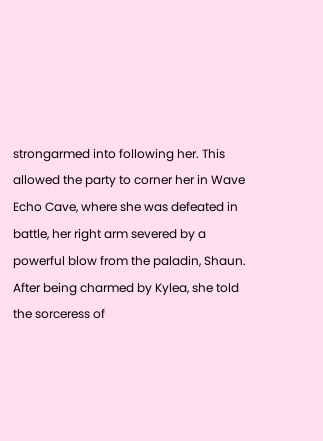strongarmed into following her. This allowed the party to corner her in Wave Echo Cave, where she was defeated in battle, her right arm severed by a powerful blow from the paladin, Shaun. After being charmed by Kylea, she told the sorceress of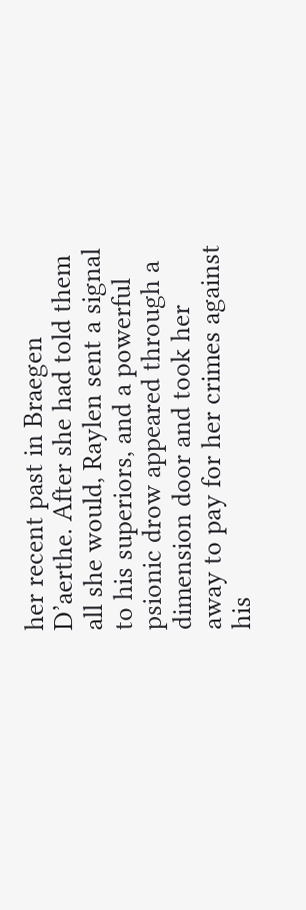her recent past in Braegen D’aerthe. After she had told them all she would, Raylen sent a signal to his superiors, and a powerful psionic drow appeared through a dimension door and took her away to pay for her crimes against his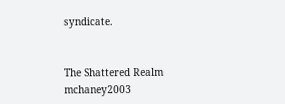syndicate.


The Shattered Realm mchaney2003